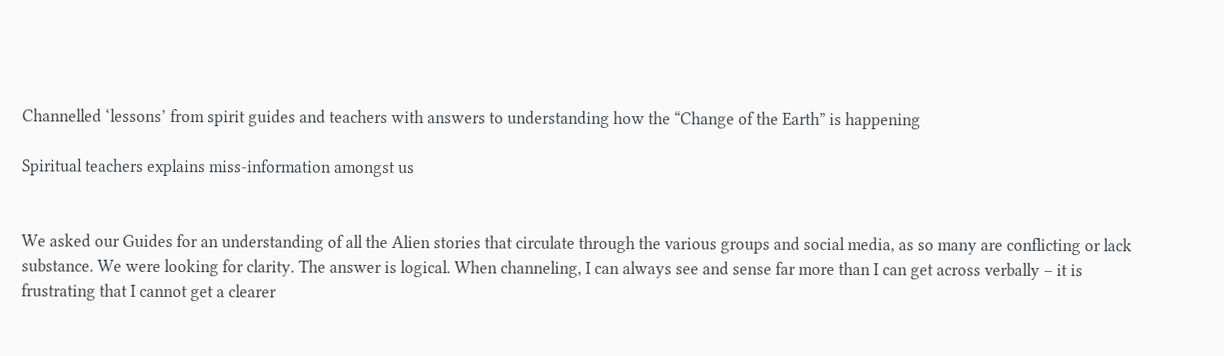Channelled ‘lessons’ from spirit guides and teachers with answers to understanding how the “Change of the Earth” is happening

Spiritual teachers explains miss-information amongst us


We asked our Guides for an understanding of all the Alien stories that circulate through the various groups and social media, as so many are conflicting or lack substance. We were looking for clarity. The answer is logical. When channeling, I can always see and sense far more than I can get across verbally – it is frustrating that I cannot get a clearer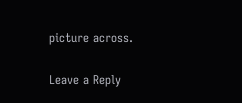picture across.

Leave a Reply